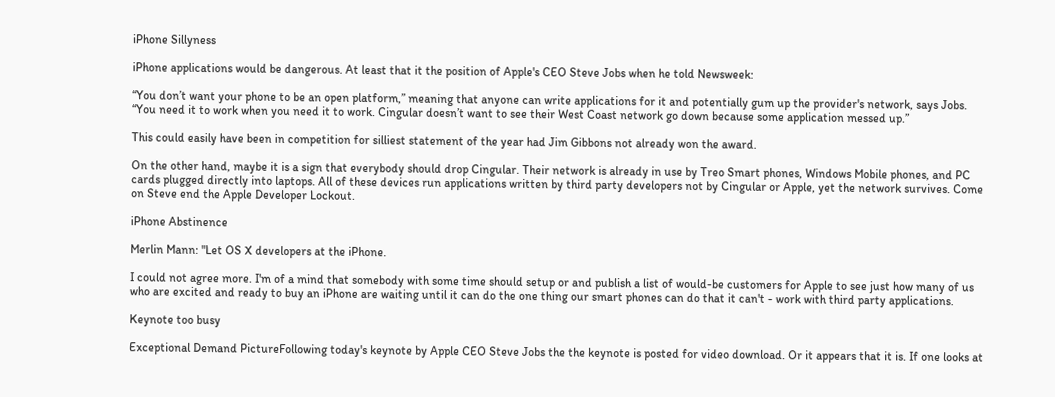iPhone Sillyness

iPhone applications would be dangerous. At least that it the position of Apple's CEO Steve Jobs when he told Newsweek:

“You don’t want your phone to be an open platform,” meaning that anyone can write applications for it and potentially gum up the provider's network, says Jobs. “You need it to work when you need it to work. Cingular doesn’t want to see their West Coast network go down because some application messed up.”

This could easily have been in competition for silliest statement of the year had Jim Gibbons not already won the award.

On the other hand, maybe it is a sign that everybody should drop Cingular. Their network is already in use by Treo Smart phones, Windows Mobile phones, and PC cards plugged directly into laptops. All of these devices run applications written by third party developers not by Cingular or Apple, yet the network survives. Come on Steve end the Apple Developer Lockout.

iPhone Abstinence

Merlin Mann: "Let OS X developers at the iPhone.

I could not agree more. I'm of a mind that somebody with some time should setup or and publish a list of would-be customers for Apple to see just how many of us who are excited and ready to buy an iPhone are waiting until it can do the one thing our smart phones can do that it can't - work with third party applications.

Keynote too busy

Exceptional Demand PictureFollowing today's keynote by Apple CEO Steve Jobs the the keynote is posted for video download. Or it appears that it is. If one looks at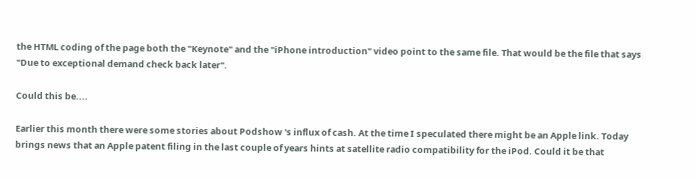the HTML coding of the page both the "Keynote" and the "iPhone introduction" video point to the same file. That would be the file that says "Due to exceptional demand check back later".

Could this be....

Earlier this month there were some stories about Podshow 's influx of cash. At the time I speculated there might be an Apple link. Today brings news that an Apple patent filing in the last couple of years hints at satellite radio compatibility for the iPod. Could it be that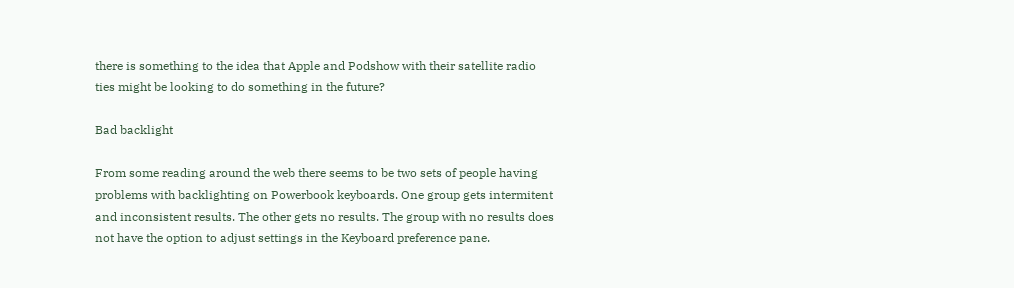there is something to the idea that Apple and Podshow with their satellite radio ties might be looking to do something in the future?

Bad backlight

From some reading around the web there seems to be two sets of people having problems with backlighting on Powerbook keyboards. One group gets intermitent and inconsistent results. The other gets no results. The group with no results does not have the option to adjust settings in the Keyboard preference pane.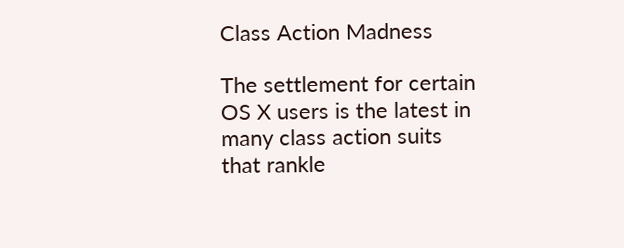Class Action Madness

The settlement for certain OS X users is the latest in many class action suits that rankle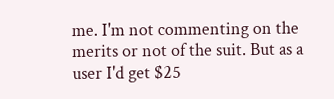me. I'm not commenting on the merits or not of the suit. But as a user I'd get $25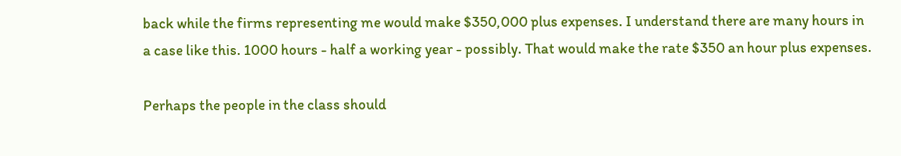back while the firms representing me would make $350,000 plus expenses. I understand there are many hours in a case like this. 1000 hours - half a working year - possibly. That would make the rate $350 an hour plus expenses.

Perhaps the people in the class should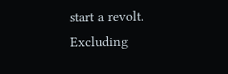start a revolt. Excluding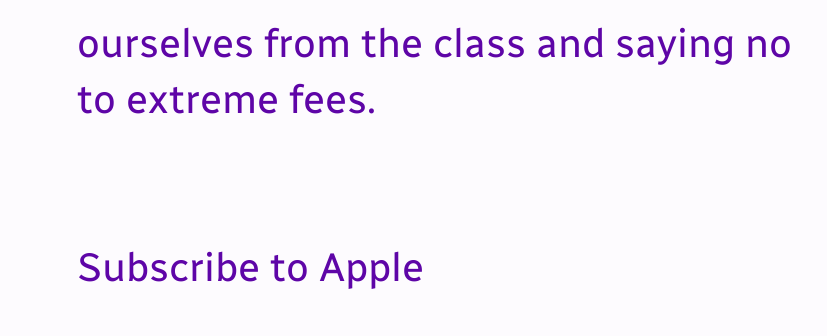ourselves from the class and saying no to extreme fees.


Subscribe to Apple